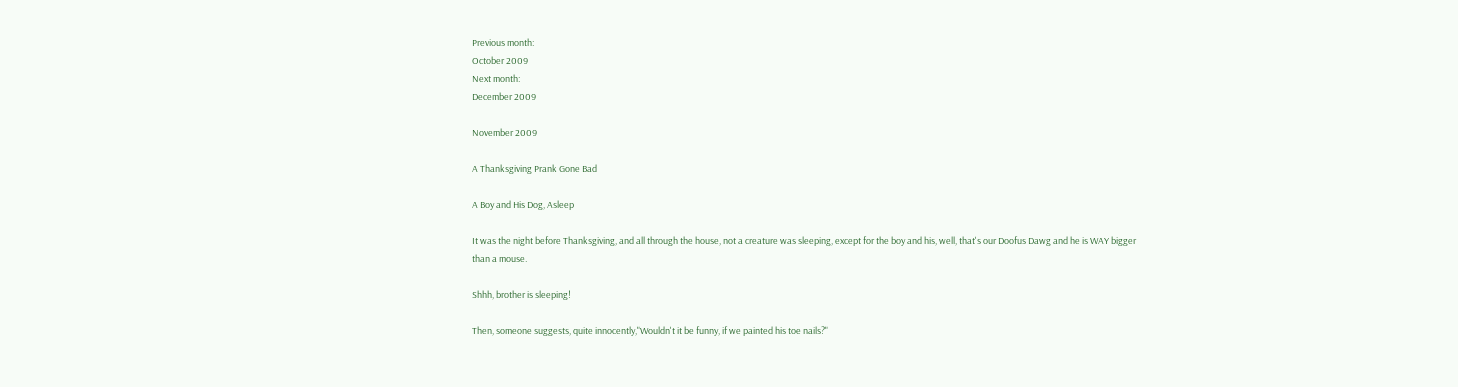Previous month:
October 2009
Next month:
December 2009

November 2009

A Thanksgiving Prank Gone Bad

A Boy and His Dog, Asleep

It was the night before Thanksgiving, and all through the house, not a creature was sleeping, except for the boy and his, well, that's our Doofus Dawg and he is WAY bigger than a mouse.

Shhh, brother is sleeping!

Then, someone suggests, quite innocently,"Wouldn't it be funny, if we painted his toe nails?"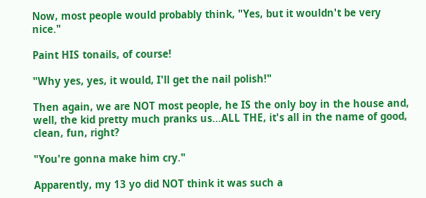Now, most people would probably think, "Yes, but it wouldn't be very nice."

Paint HIS tonails, of course!

"Why yes, yes, it would, I'll get the nail polish!"

Then again, we are NOT most people, he IS the only boy in the house and, well, the kid pretty much pranks us...ALL THE, it's all in the name of good, clean, fun, right?

"You're gonna make him cry."

Apparently, my 13 yo did NOT think it was such a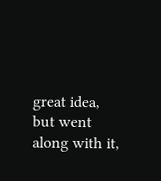great idea, but went along with it,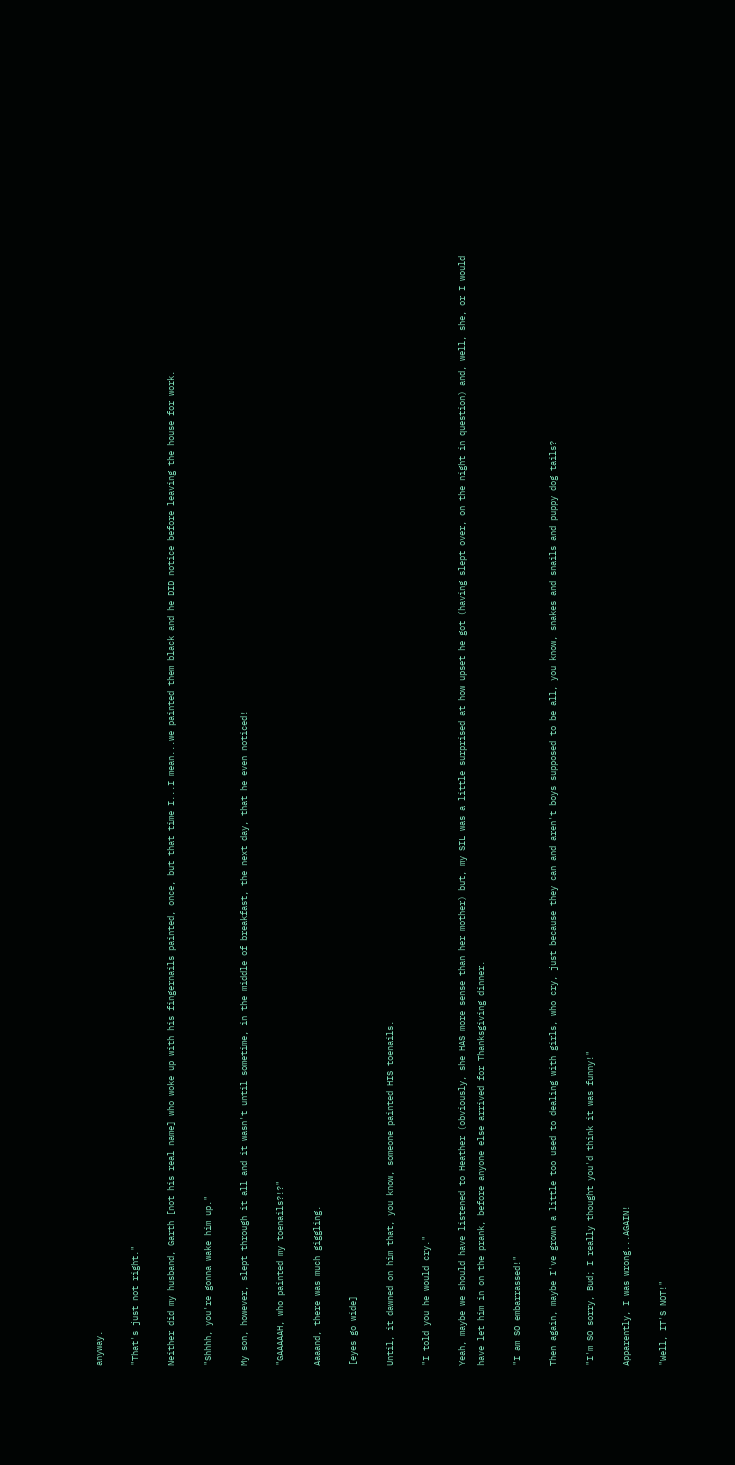anyway.

"That's just not right."

Neither did my husband, Garth [not his real name] who woke up with his fingernails painted, once, but that time I...I mean...we painted them black and he DID notice before leaving the house for work.

"Shhhh, you're gonna wake him up."

My son, however, slept through it all and it wasn't until sometime, in the middle of breakfast, the next day, that he even noticed!

"GAAAAAH, who painted my toenails?!?"

Aaaand, there was much giggling.

[eyes go wide]

Until, it dawned on him that, you know, someone painted HIS toenails.

"I told you he would cry."

Yeah, maybe we should have listened to Heather (obviously, she HAS more sense than her mother) but, my SIL was a little surprised at how upset he got (having slept over, on the night in question) and, well, she, or I would have let him in on the prank, before anyone else arrived for Thanksgiving dinner.

"I am SO embarrassed!"

Then again, maybe I've grown a little too used to dealing with girls, who cry, just because they can and aren't boys supposed to be all, you know, snakes and snails and puppy dog tails?

"I'm SO sorry, Bud; I really thought you'd think it was funny!"

Apparently, I was wrong...AGAIN!

"Well, IT'S NOT!"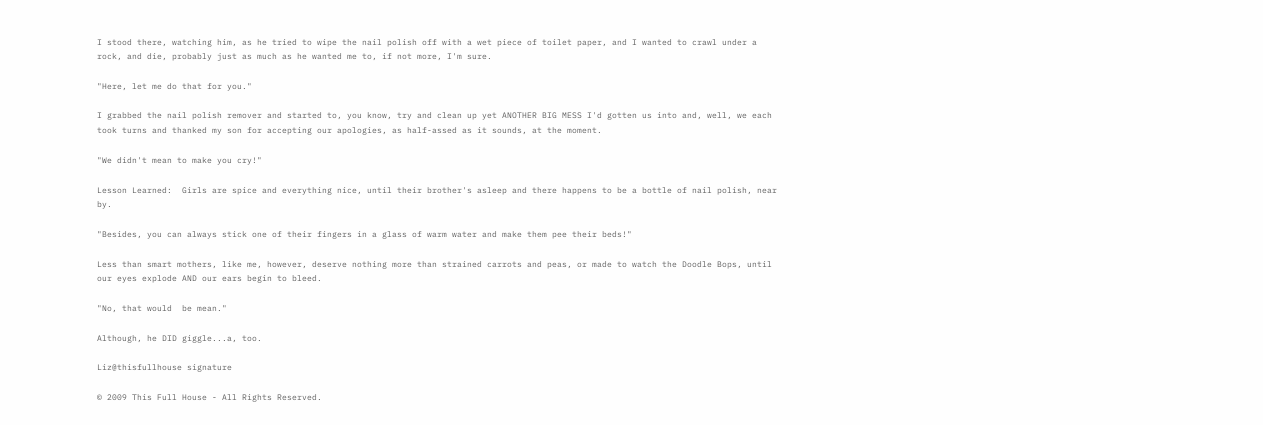I stood there, watching him, as he tried to wipe the nail polish off with a wet piece of toilet paper, and I wanted to crawl under a rock, and die, probably just as much as he wanted me to, if not more, I'm sure.

"Here, let me do that for you."

I grabbed the nail polish remover and started to, you know, try and clean up yet ANOTHER BIG MESS I'd gotten us into and, well, we each took turns and thanked my son for accepting our apologies, as half-assed as it sounds, at the moment.

"We didn't mean to make you cry!"

Lesson Learned:  Girls are spice and everything nice, until their brother's asleep and there happens to be a bottle of nail polish, near by.

"Besides, you can always stick one of their fingers in a glass of warm water and make them pee their beds!"

Less than smart mothers, like me, however, deserve nothing more than strained carrots and peas, or made to watch the Doodle Bops, until our eyes explode AND our ears begin to bleed.

"No, that would  be mean."

Although, he DID giggle...a, too.

Liz@thisfullhouse signature

© 2009 This Full House - All Rights Reserved.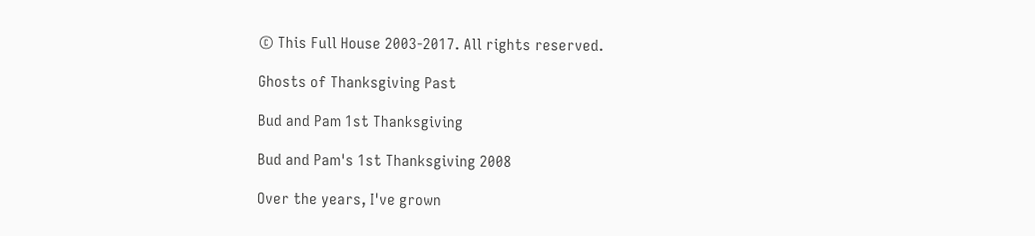© This Full House 2003-2017. All rights reserved.

Ghosts of Thanksgiving Past

Bud and Pam 1st Thanksgiving

Bud and Pam's 1st Thanksgiving 2008

Over the years, I've grown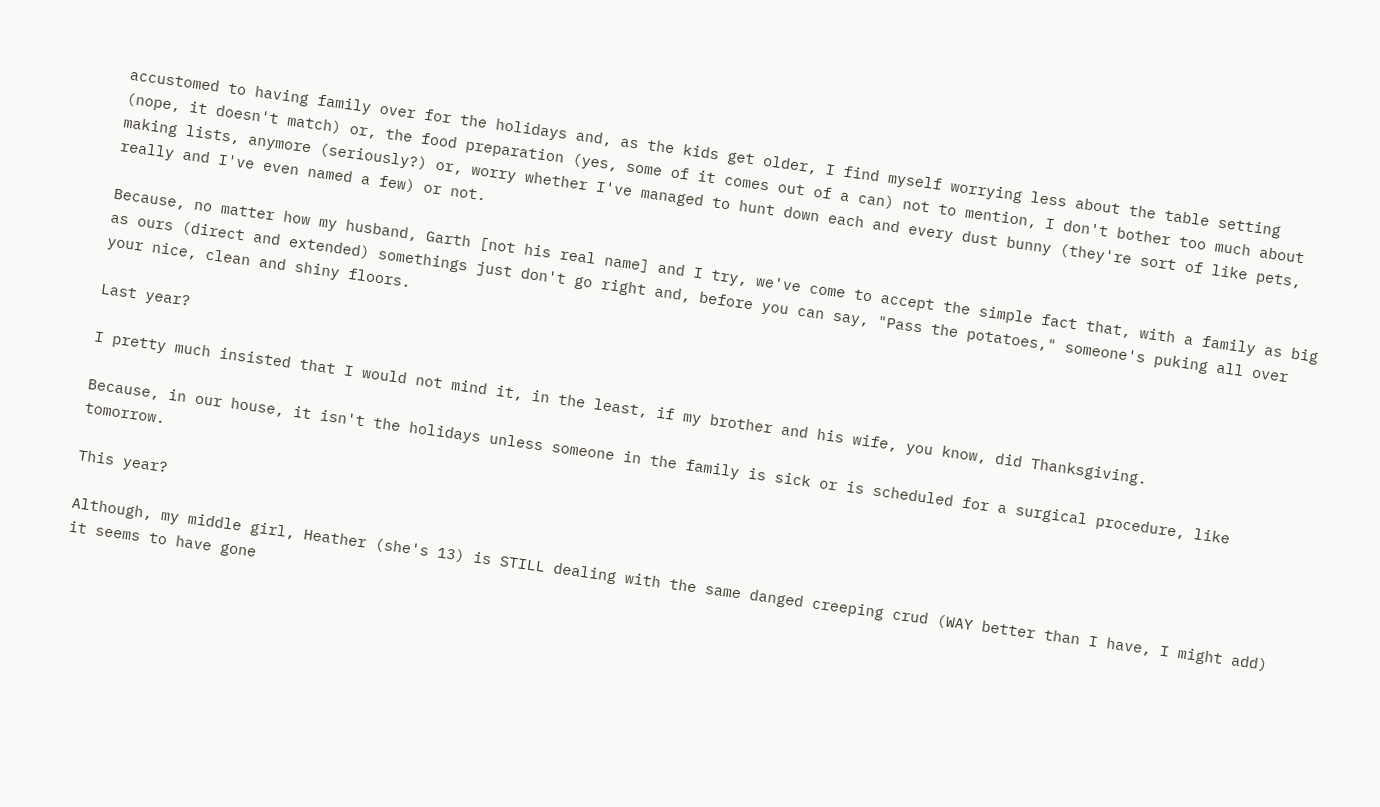accustomed to having family over for the holidays and, as the kids get older, I find myself worrying less about the table setting (nope, it doesn't match) or, the food preparation (yes, some of it comes out of a can) not to mention, I don't bother too much about making lists, anymore (seriously?) or, worry whether I've managed to hunt down each and every dust bunny (they're sort of like pets, really and I've even named a few) or not.

Because, no matter how my husband, Garth [not his real name] and I try, we've come to accept the simple fact that, with a family as big as ours (direct and extended) somethings just don't go right and, before you can say, "Pass the potatoes," someone's puking all over your nice, clean and shiny floors.

Last year?

I pretty much insisted that I would not mind it, in the least, if my brother and his wife, you know, did Thanksgiving.

Because, in our house, it isn't the holidays unless someone in the family is sick or is scheduled for a surgical procedure, like tomorrow.

This year?

Although, my middle girl, Heather (she's 13) is STILL dealing with the same danged creeping crud (WAY better than I have, I might add) it seems to have gone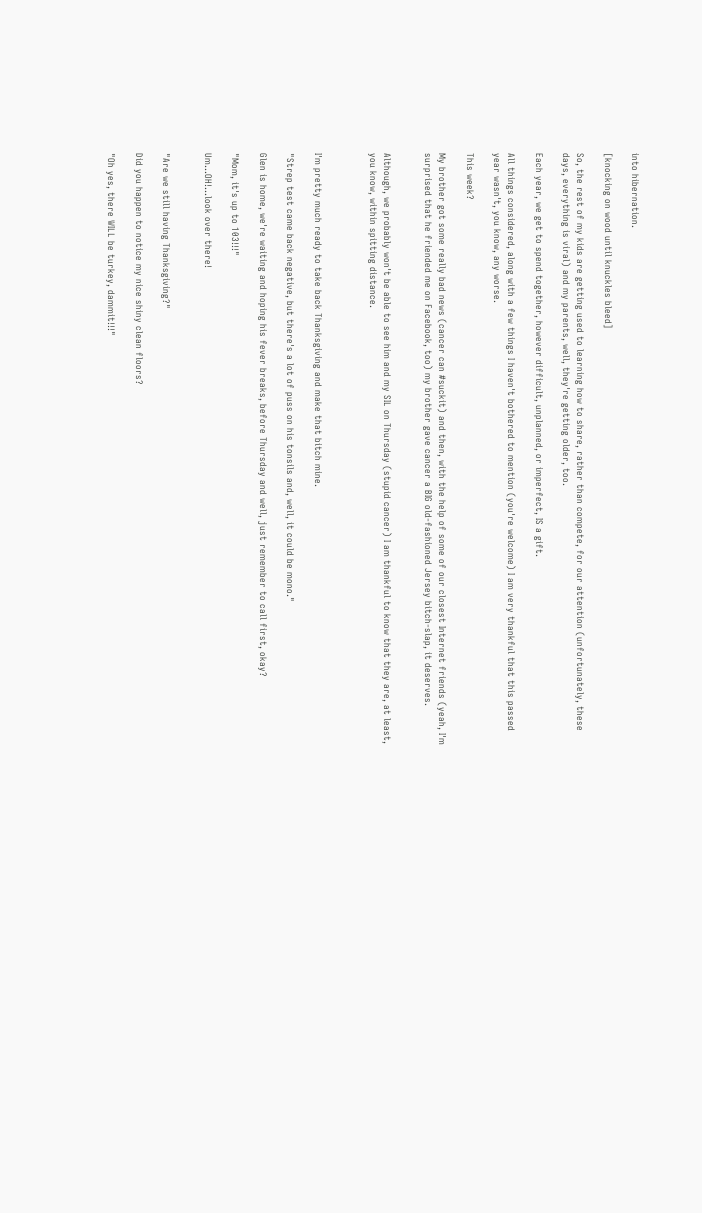into hibernation.

[knocking on wood until knuckles bleed]

So, the rest of my kids are getting used to learning how to share, rather than compete, for our attention (unfortunately, these days, everything is viral) and my parents, well, they're getting older, too.

Each year, we get to spend together, however difficult, unplanned, or imperfect, IS a gift.

All things considered, along with a few things I haven't bothered to mention (you're welcome) I am very thankful that this passed year wasn't, you know, any worse.

This week?

My brother got some really bad news (cancer can #suckit) and then, with the help of some of our closest Internet friends (yeah, I'm surprised that he friended me on Facebook, too) my brother gave cancer a BIG old-fashioned Jersey bitch-slap, it deserves.


Although, we probably won't be able to see him and my SIL on Thursday (stupid cancer) I am thankful to know that they are, at least, you know, within spitting distance.



I'm pretty much ready to take back Thanksgiving and make that bitch mine.

"Strep test came back negative, but there's a lot of puss on his tonsils and, well, it could be mono."

Glen is home, we're waiting and hoping his fever breaks, before Thursday and well, just remember to call first, okay?

"Mom, it's up to 103!!!"

Um...OH!...look over there!


"Are we still having Thanksgiving?"

Did you happen to notice my nice shiny clean floors?

"Oh yes, there WILL be turkey, dammit!!!"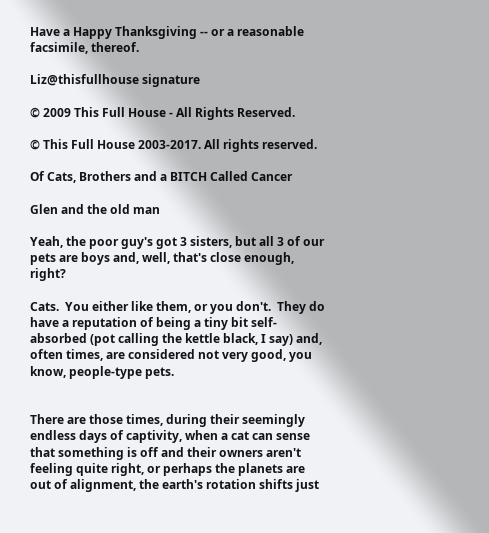Have a Happy Thanksgiving -- or a reasonable facsimile, thereof.

Liz@thisfullhouse signature

© 2009 This Full House - All Rights Reserved.

© This Full House 2003-2017. All rights reserved.

Of Cats, Brothers and a BITCH Called Cancer

Glen and the old man

Yeah, the poor guy's got 3 sisters, but all 3 of our pets are boys and, well, that's close enough, right?

Cats.  You either like them, or you don't.  They do have a reputation of being a tiny bit self-absorbed (pot calling the kettle black, I say) and, often times, are considered not very good, you know, people-type pets.


There are those times, during their seemingly endless days of captivity, when a cat can sense that something is off and their owners aren't feeling quite right, or perhaps the planets are out of alignment, the earth's rotation shifts just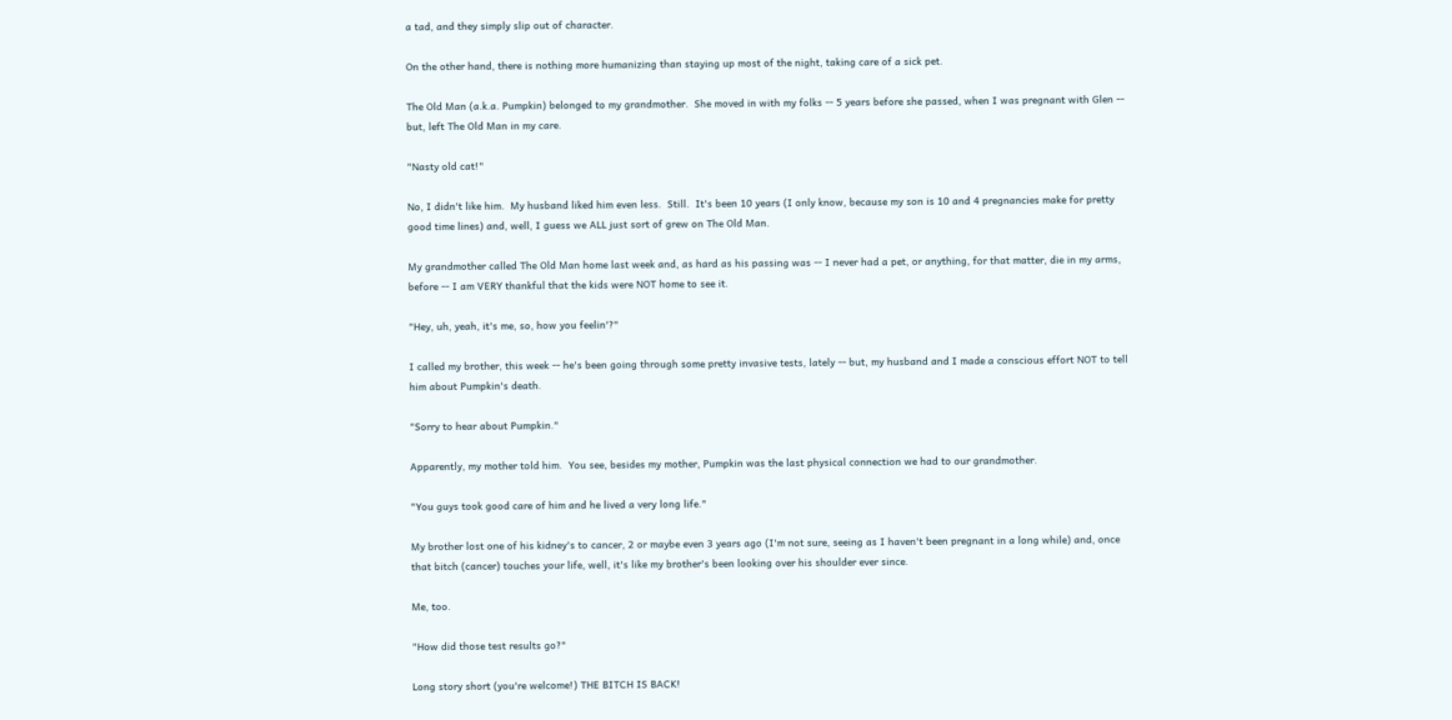a tad, and they simply slip out of character.

On the other hand, there is nothing more humanizing than staying up most of the night, taking care of a sick pet.

The Old Man (a.k.a. Pumpkin) belonged to my grandmother.  She moved in with my folks -- 5 years before she passed, when I was pregnant with Glen -- but, left The Old Man in my care.

"Nasty old cat!"

No, I didn't like him.  My husband liked him even less.  Still.  It's been 10 years (I only know, because my son is 10 and 4 pregnancies make for pretty good time lines) and, well, I guess we ALL just sort of grew on The Old Man.

My grandmother called The Old Man home last week and, as hard as his passing was -- I never had a pet, or anything, for that matter, die in my arms, before -- I am VERY thankful that the kids were NOT home to see it.

"Hey, uh, yeah, it's me, so, how you feelin'?"

I called my brother, this week -- he's been going through some pretty invasive tests, lately -- but, my husband and I made a conscious effort NOT to tell him about Pumpkin's death.

"Sorry to hear about Pumpkin."

Apparently, my mother told him.  You see, besides my mother, Pumpkin was the last physical connection we had to our grandmother.

"You guys took good care of him and he lived a very long life."

My brother lost one of his kidney's to cancer, 2 or maybe even 3 years ago (I'm not sure, seeing as I haven't been pregnant in a long while) and, once that bitch (cancer) touches your life, well, it's like my brother's been looking over his shoulder ever since.

Me, too.

"How did those test results go?"

Long story short (you're welcome!) THE BITCH IS BACK!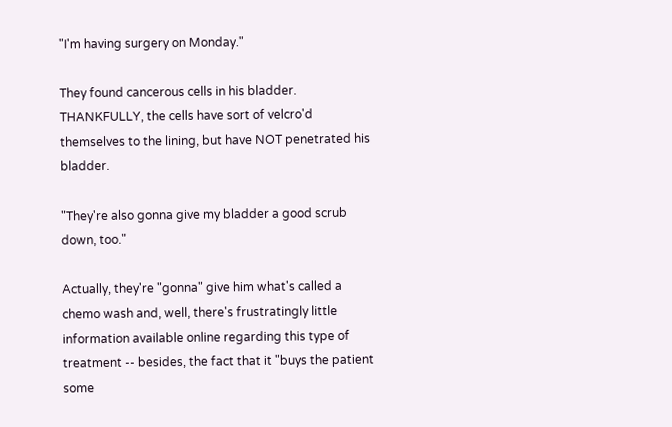"I'm having surgery on Monday."

They found cancerous cells in his bladder.  THANKFULLY, the cells have sort of velcro'd themselves to the lining, but have NOT penetrated his bladder.

"They're also gonna give my bladder a good scrub down, too."

Actually, they're "gonna" give him what's called a chemo wash and, well, there's frustratingly little information available online regarding this type of treatment -- besides, the fact that it "buys the patient some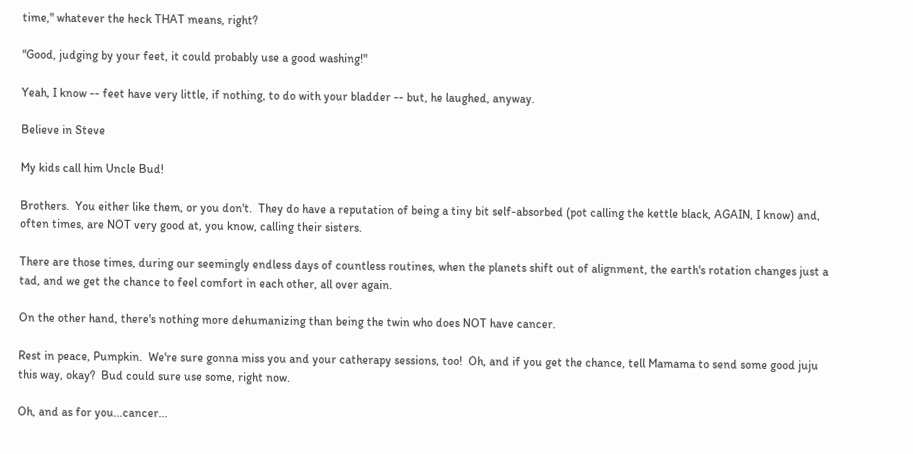time," whatever the heck THAT means, right?

"Good, judging by your feet, it could probably use a good washing!"

Yeah, I know -- feet have very little, if nothing, to do with your bladder -- but, he laughed, anyway.

Believe in Steve

My kids call him Uncle Bud!

Brothers.  You either like them, or you don't.  They do have a reputation of being a tiny bit self-absorbed (pot calling the kettle black, AGAIN, I know) and, often times, are NOT very good at, you know, calling their sisters.

There are those times, during our seemingly endless days of countless routines, when the planets shift out of alignment, the earth's rotation changes just a tad, and we get the chance to feel comfort in each other, all over again.

On the other hand, there's nothing more dehumanizing than being the twin who does NOT have cancer.

Rest in peace, Pumpkin.  We're sure gonna miss you and your catherapy sessions, too!  Oh, and if you get the chance, tell Mamama to send some good juju this way, okay?  Bud could sure use some, right now.

Oh, and as for you...cancer...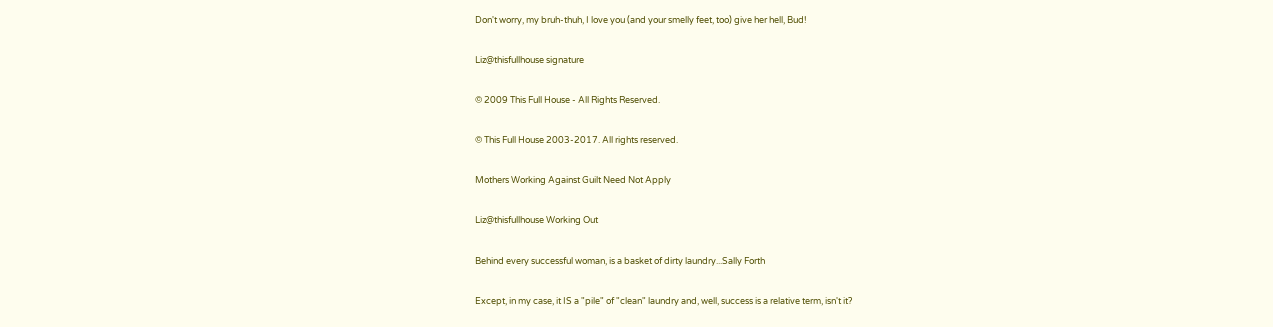Don't worry, my bruh-thuh, I love you (and your smelly feet, too) give her hell, Bud!

Liz@thisfullhouse signature

© 2009 This Full House - All Rights Reserved.

© This Full House 2003-2017. All rights reserved.

Mothers Working Against Guilt Need Not Apply

Liz@thisfullhouse Working Out

Behind every successful woman, is a basket of dirty laundry...Sally Forth

Except, in my case, it IS a "pile" of "clean" laundry and, well, success is a relative term, isn't it?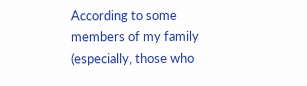According to some members of my family (especially, those who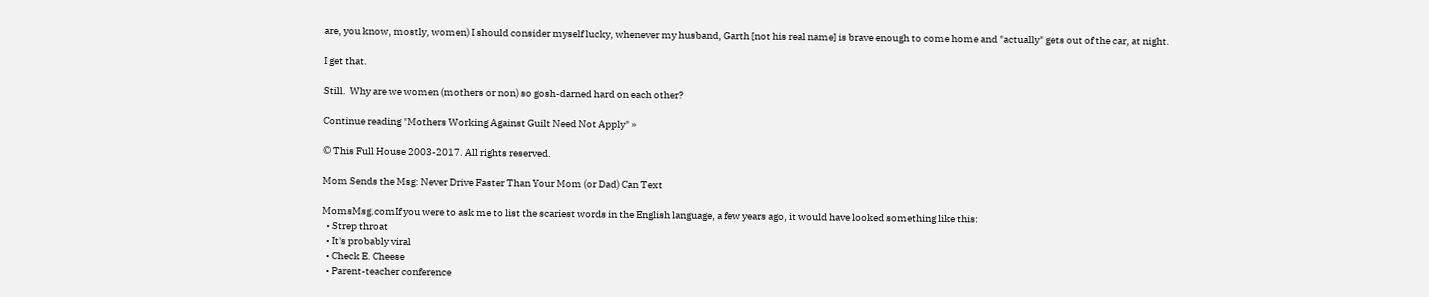are, you know, mostly, women) I should consider myself lucky, whenever my husband, Garth [not his real name] is brave enough to come home and "actually" gets out of the car, at night.

I get that.

Still.  Why are we women (mothers or non) so gosh-darned hard on each other?

Continue reading "Mothers Working Against Guilt Need Not Apply" »

© This Full House 2003-2017. All rights reserved.

Mom Sends the Msg: Never Drive Faster Than Your Mom (or Dad) Can Text

MomsMsg.comIf you were to ask me to list the scariest words in the English language, a few years ago, it would have looked something like this:
  • Strep throat
  • It's probably viral
  • Check E. Cheese
  • Parent-teacher conference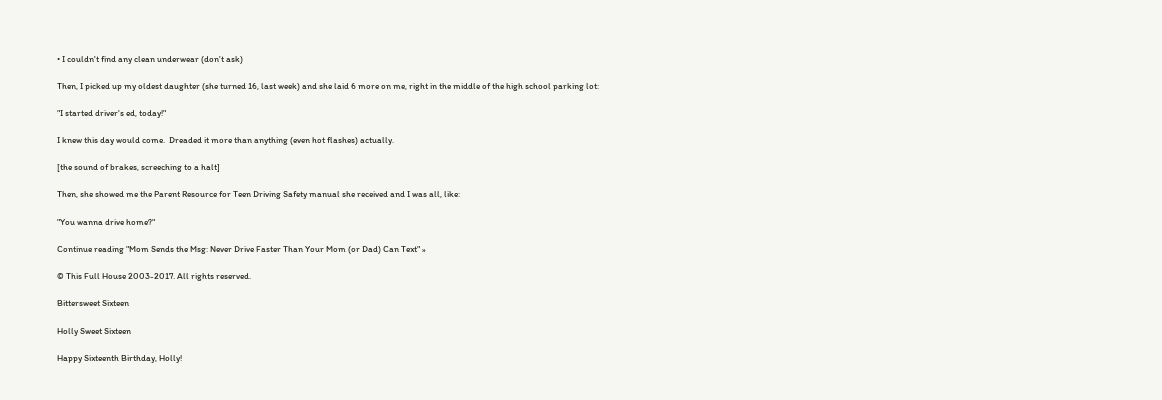• I couldn't find any clean underwear (don't ask)

Then, I picked up my oldest daughter (she turned 16, last week) and she laid 6 more on me, right in the middle of the high school parking lot:

"I started driver's ed, today!"

I knew this day would come.  Dreaded it more than anything (even hot flashes) actually.

[the sound of brakes, screeching to a halt]

Then, she showed me the Parent Resource for Teen Driving Safety manual she received and I was all, like:

"You wanna drive home?"

Continue reading "Mom Sends the Msg: Never Drive Faster Than Your Mom (or Dad) Can Text" »

© This Full House 2003-2017. All rights reserved.

Bittersweet Sixteen

Holly Sweet Sixteen

Happy Sixteenth Birthday, Holly!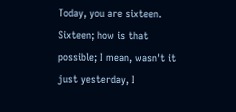Today, you are sixteen.  Sixteen; how is that possible; I mean, wasn't it just yesterday, I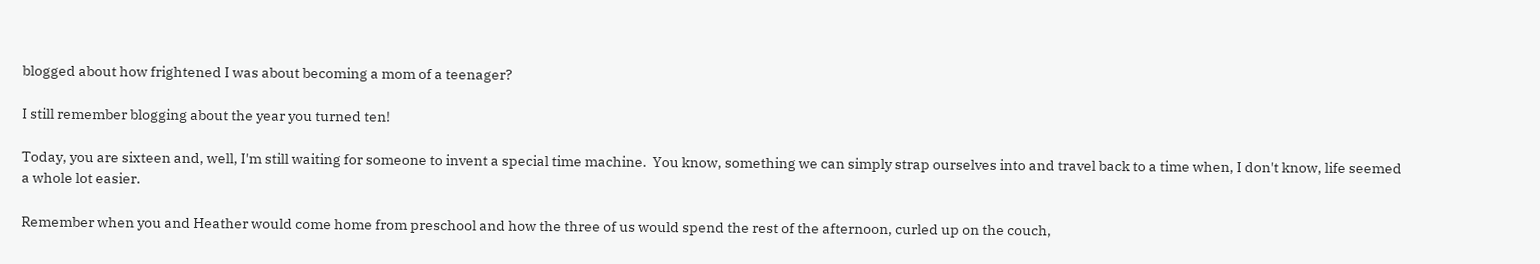blogged about how frightened I was about becoming a mom of a teenager?

I still remember blogging about the year you turned ten!

Today, you are sixteen and, well, I'm still waiting for someone to invent a special time machine.  You know, something we can simply strap ourselves into and travel back to a time when, I don't know, life seemed a whole lot easier.

Remember when you and Heather would come home from preschool and how the three of us would spend the rest of the afternoon, curled up on the couch,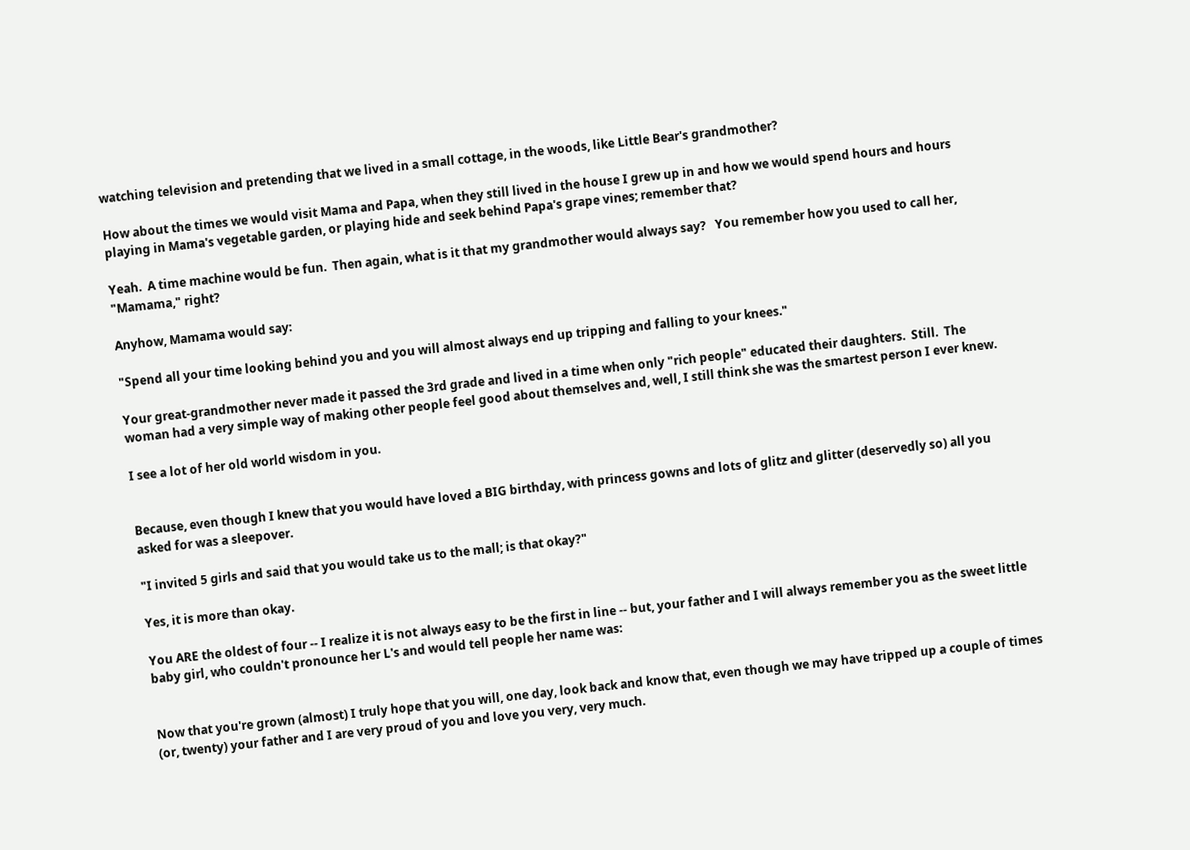watching television and pretending that we lived in a small cottage, in the woods, like Little Bear's grandmother?

How about the times we would visit Mama and Papa, when they still lived in the house I grew up in and how we would spend hours and hours playing in Mama's vegetable garden, or playing hide and seek behind Papa's grape vines; remember that?

Yeah.  A time machine would be fun.  Then again, what is it that my grandmother would always say?   You remember how you used to call her, "Mamama," right?

Anyhow, Mamama would say:

"Spend all your time looking behind you and you will almost always end up tripping and falling to your knees."

Your great-grandmother never made it passed the 3rd grade and lived in a time when only "rich people" educated their daughters.  Still.  The woman had a very simple way of making other people feel good about themselves and, well, I still think she was the smartest person I ever knew.

I see a lot of her old world wisdom in you.


Because, even though I knew that you would have loved a BIG birthday, with princess gowns and lots of glitz and glitter (deservedly so) all you asked for was a sleepover.

"I invited 5 girls and said that you would take us to the mall; is that okay?"

Yes, it is more than okay.

You ARE the oldest of four -- I realize it is not always easy to be the first in line -- but, your father and I will always remember you as the sweet little baby girl, who couldn't pronounce her L's and would tell people her name was:


Now that you're grown (almost) I truly hope that you will, one day, look back and know that, even though we may have tripped up a couple of times (or, twenty) your father and I are very proud of you and love you very, very much.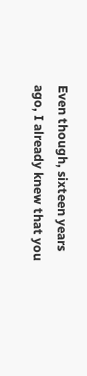Even though, sixteen years ago, I already knew that you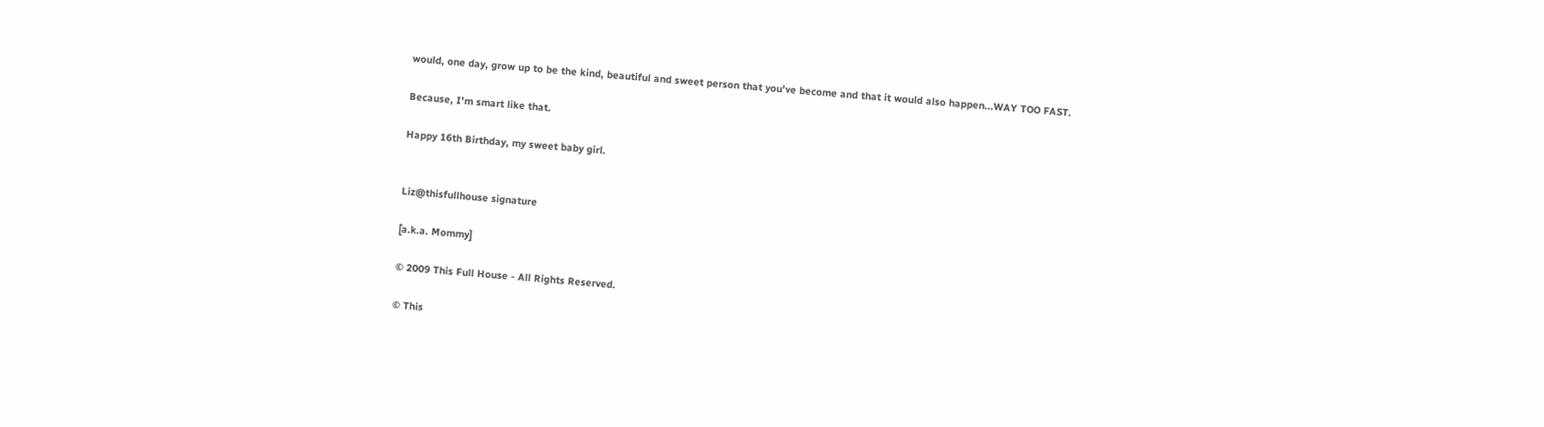would, one day, grow up to be the kind, beautiful and sweet person that you've become and that it would also happen...WAY TOO FAST.

Because, I'm smart like that.

Happy 16th Birthday, my sweet baby girl.


Liz@thisfullhouse signature

[a.k.a. Mommy]

© 2009 This Full House - All Rights Reserved.

© This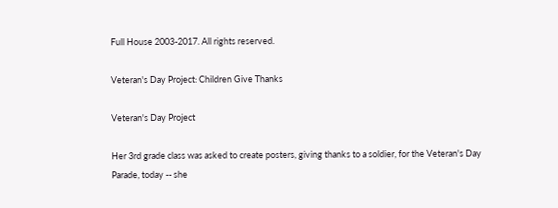Full House 2003-2017. All rights reserved.

Veteran's Day Project: Children Give Thanks

Veteran's Day Project

Her 3rd grade class was asked to create posters, giving thanks to a soldier, for the Veteran's Day Parade, today -- she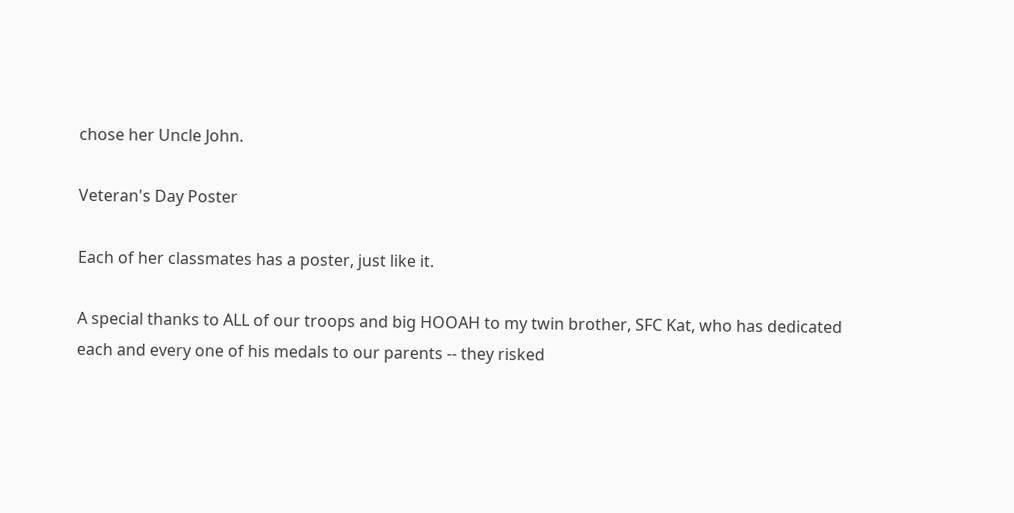chose her Uncle John.

Veteran's Day Poster

Each of her classmates has a poster, just like it.

A special thanks to ALL of our troops and big HOOAH to my twin brother, SFC Kat, who has dedicated each and every one of his medals to our parents -- they risked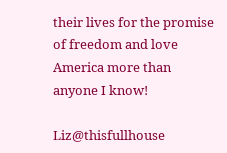their lives for the promise of freedom and love America more than anyone I know!

Liz@thisfullhouse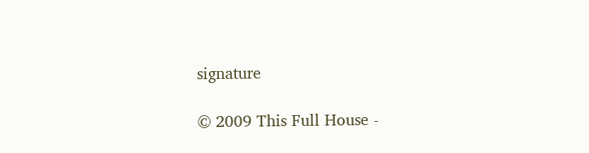signature

© 2009 This Full House -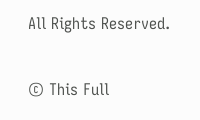All Rights Reserved.

© This Full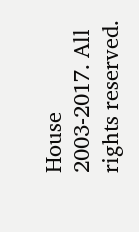House 2003-2017. All rights reserved.